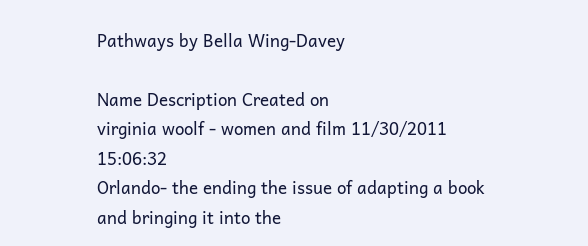Pathways by Bella Wing-Davey

Name Description Created on
virginia woolf - women and film 11/30/2011 15:06:32
Orlando- the ending the issue of adapting a book and bringing it into the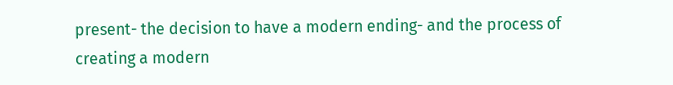present- the decision to have a modern ending- and the process of creating a modern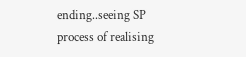ending..seeing SP process of realising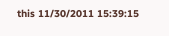this 11/30/2011 15:39:15